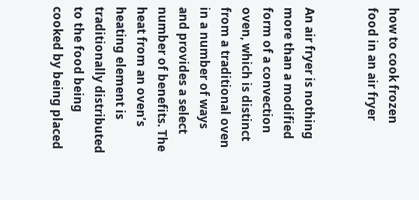how to cook frozen food in an air fryer


An air fryer is nothing more than a modified form of a convection oven, which is distinct from a traditional oven in a number of ways and provides a select number of benefits. The heat from an oven’s heating element is traditionally distributed to the food being cooked by being placed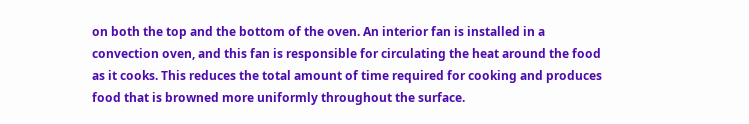on both the top and the bottom of the oven. An interior fan is installed in a convection oven, and this fan is responsible for circulating the heat around the food as it cooks. This reduces the total amount of time required for cooking and produces food that is browned more uniformly throughout the surface.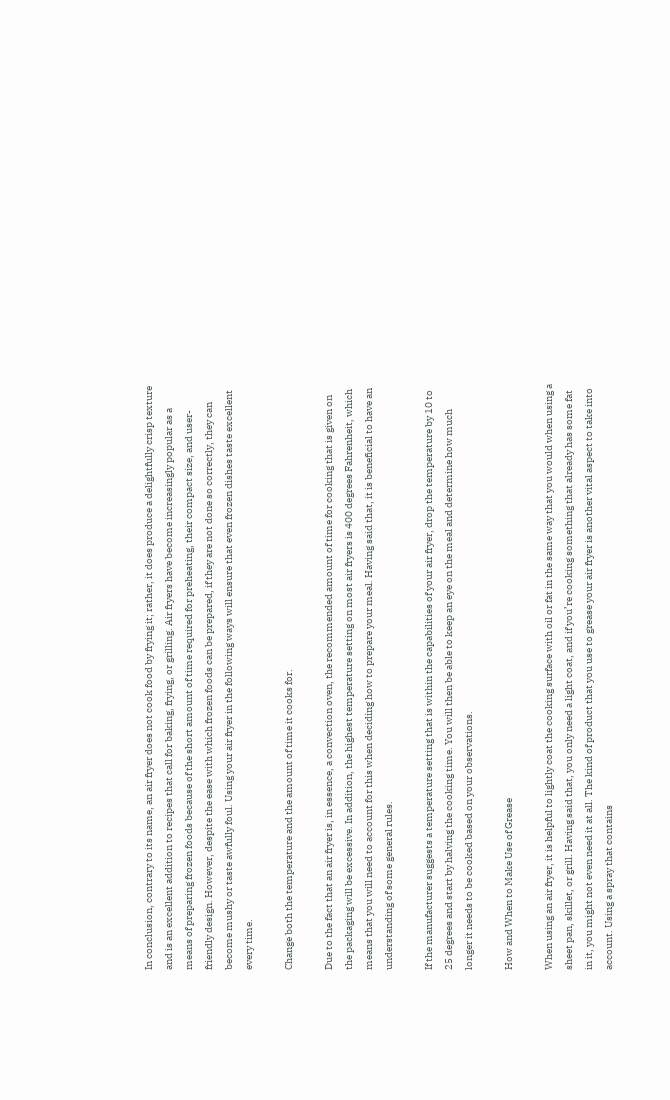In conclusion, contrary to its name, an air fryer does not cook food by frying it; rather, it does produce a delightfully crisp texture and is an excellent addition to recipes that call for baking, frying, or grilling. Air fryers have become increasingly popular as a means of preparing frozen foods because of the short amount of time required for preheating, their compact size, and user-friendly design. However, despite the ease with which frozen foods can be prepared, if they are not done so correctly, they can become mushy or taste awfully foul. Using your air fryer in the following ways will ensure that even frozen dishes taste excellent every time.

Change both the temperature and the amount of time it cooks for.

Due to the fact that an air fryer is, in essence, a convection oven, the recommended amount of time for cooking that is given on the packaging will be excessive. In addition, the highest temperature setting on most air fryers is 400 degrees Fahrenheit, which means that you will need to account for this when deciding how to prepare your meal. Having said that, it is beneficial to have an understanding of some general rules.

If the manufacturer suggests a temperature setting that is within the capabilities of your air fryer, drop the temperature by 10 to 25 degrees and start by halving the cooking time. You will then be able to keep an eye on the meal and determine how much longer it needs to be cooked based on your observations.

How and When to Make Use of Grease

When using an air fryer, it is helpful to lightly coat the cooking surface with oil or fat in the same way that you would when using a sheet pan, skillet, or grill. Having said that, you only need a light coat, and if you’re cooking something that already has some fat in it, you might not even need it at all. The kind of product that you use to grease your air fryer is another vital aspect to take into account. Using a spray that contains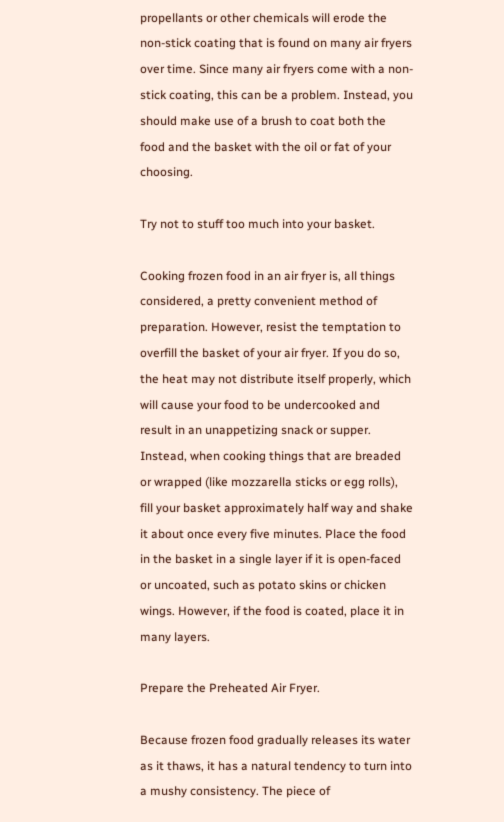propellants or other chemicals will erode the non-stick coating that is found on many air fryers over time. Since many air fryers come with a non-stick coating, this can be a problem. Instead, you should make use of a brush to coat both the food and the basket with the oil or fat of your choosing.

Try not to stuff too much into your basket.

Cooking frozen food in an air fryer is, all things considered, a pretty convenient method of preparation. However, resist the temptation to overfill the basket of your air fryer. If you do so, the heat may not distribute itself properly, which will cause your food to be undercooked and result in an unappetizing snack or supper. Instead, when cooking things that are breaded or wrapped (like mozzarella sticks or egg rolls), fill your basket approximately half way and shake it about once every five minutes. Place the food in the basket in a single layer if it is open-faced or uncoated, such as potato skins or chicken wings. However, if the food is coated, place it in many layers.

Prepare the Preheated Air Fryer.

Because frozen food gradually releases its water as it thaws, it has a natural tendency to turn into a mushy consistency. The piece of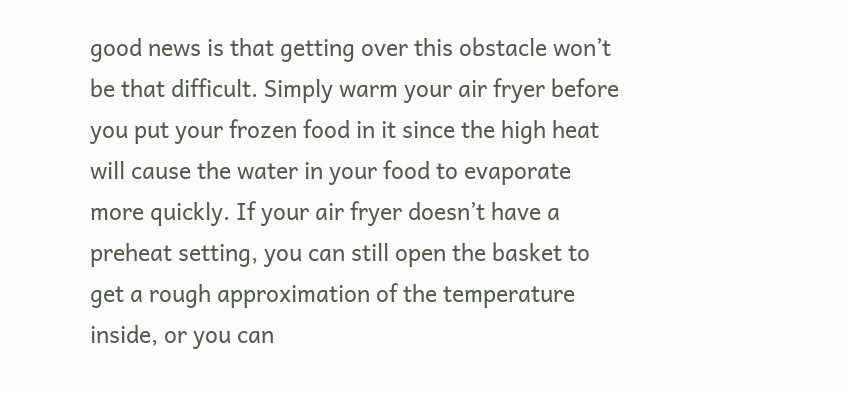good news is that getting over this obstacle won’t be that difficult. Simply warm your air fryer before you put your frozen food in it since the high heat will cause the water in your food to evaporate more quickly. If your air fryer doesn’t have a preheat setting, you can still open the basket to get a rough approximation of the temperature inside, or you can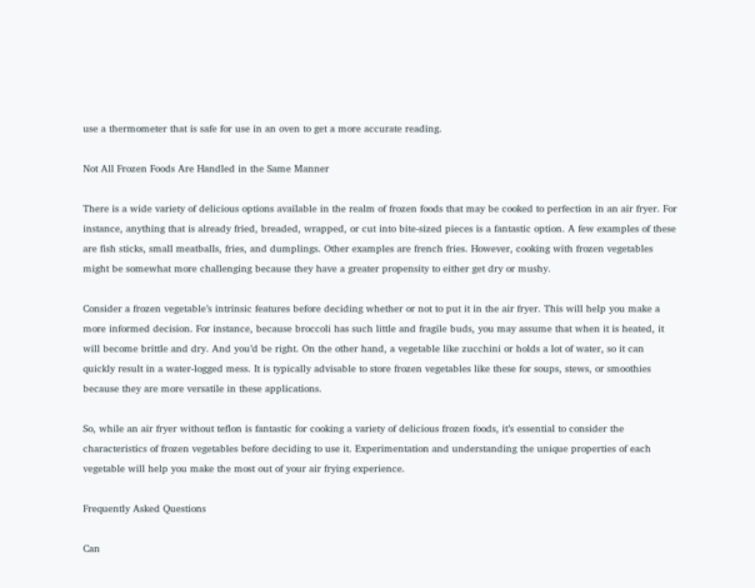use a thermometer that is safe for use in an oven to get a more accurate reading.

Not All Frozen Foods Are Handled in the Same Manner

There is a wide variety of delicious options available in the realm of frozen foods that may be cooked to perfection in an air fryer. For instance, anything that is already fried, breaded, wrapped, or cut into bite-sized pieces is a fantastic option. A few examples of these are fish sticks, small meatballs, fries, and dumplings. Other examples are french fries. However, cooking with frozen vegetables might be somewhat more challenging because they have a greater propensity to either get dry or mushy.

Consider a frozen vegetable’s intrinsic features before deciding whether or not to put it in the air fryer. This will help you make a more informed decision. For instance, because broccoli has such little and fragile buds, you may assume that when it is heated, it will become brittle and dry. And you’d be right. On the other hand, a vegetable like zucchini or holds a lot of water, so it can quickly result in a water-logged mess. It is typically advisable to store frozen vegetables like these for soups, stews, or smoothies because they are more versatile in these applications.

So, while an air fryer without teflon is fantastic for cooking a variety of delicious frozen foods, it’s essential to consider the characteristics of frozen vegetables before deciding to use it. Experimentation and understanding the unique properties of each vegetable will help you make the most out of your air frying experience.

Frequently Asked Questions

Can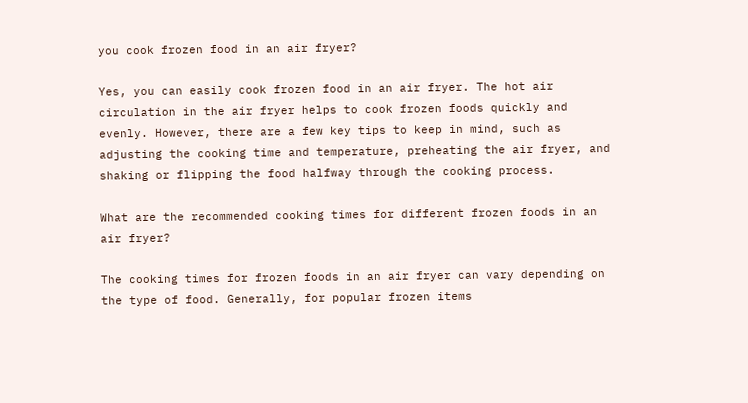you cook frozen food in an air fryer?

Yes, you can easily cook frozen food in an air fryer. The hot air circulation in the air fryer helps to cook frozen foods quickly and evenly. However, there are a few key tips to keep in mind, such as adjusting the cooking time and temperature, preheating the air fryer, and shaking or flipping the food halfway through the cooking process.

What are the recommended cooking times for different frozen foods in an air fryer?

The cooking times for frozen foods in an air fryer can vary depending on the type of food. Generally, for popular frozen items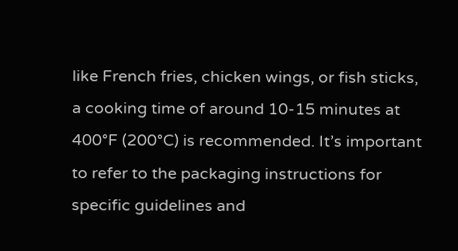like French fries, chicken wings, or fish sticks, a cooking time of around 10-15 minutes at 400°F (200°C) is recommended. It’s important to refer to the packaging instructions for specific guidelines and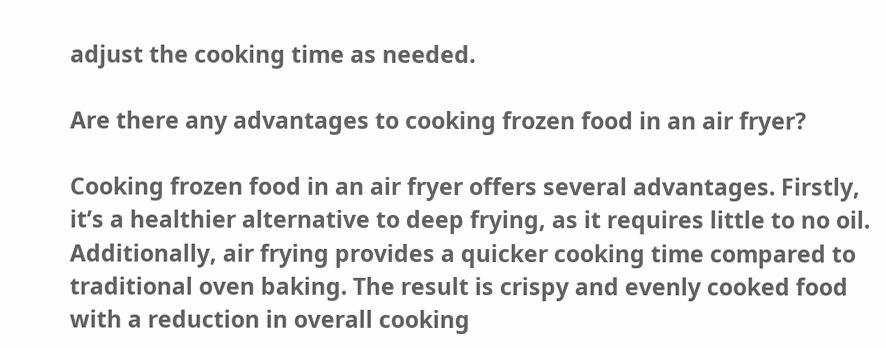adjust the cooking time as needed.

Are there any advantages to cooking frozen food in an air fryer?

Cooking frozen food in an air fryer offers several advantages. Firstly, it’s a healthier alternative to deep frying, as it requires little to no oil. Additionally, air frying provides a quicker cooking time compared to traditional oven baking. The result is crispy and evenly cooked food with a reduction in overall cooking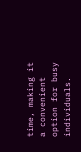time, making it a convenient option for busy individuals.